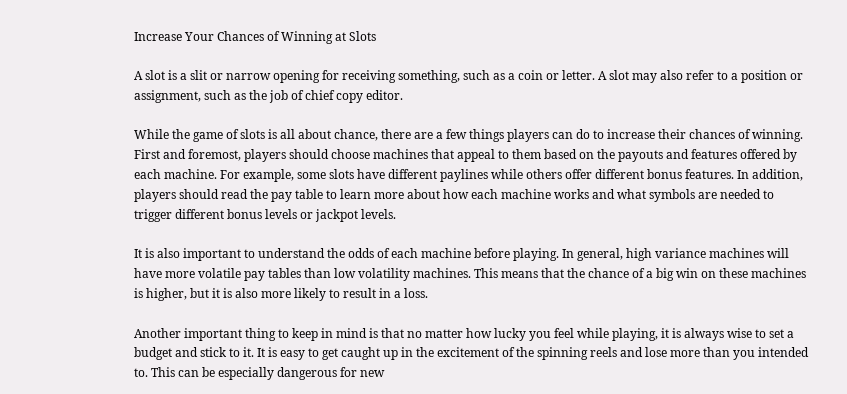Increase Your Chances of Winning at Slots

A slot is a slit or narrow opening for receiving something, such as a coin or letter. A slot may also refer to a position or assignment, such as the job of chief copy editor.

While the game of slots is all about chance, there are a few things players can do to increase their chances of winning. First and foremost, players should choose machines that appeal to them based on the payouts and features offered by each machine. For example, some slots have different paylines while others offer different bonus features. In addition, players should read the pay table to learn more about how each machine works and what symbols are needed to trigger different bonus levels or jackpot levels.

It is also important to understand the odds of each machine before playing. In general, high variance machines will have more volatile pay tables than low volatility machines. This means that the chance of a big win on these machines is higher, but it is also more likely to result in a loss.

Another important thing to keep in mind is that no matter how lucky you feel while playing, it is always wise to set a budget and stick to it. It is easy to get caught up in the excitement of the spinning reels and lose more than you intended to. This can be especially dangerous for new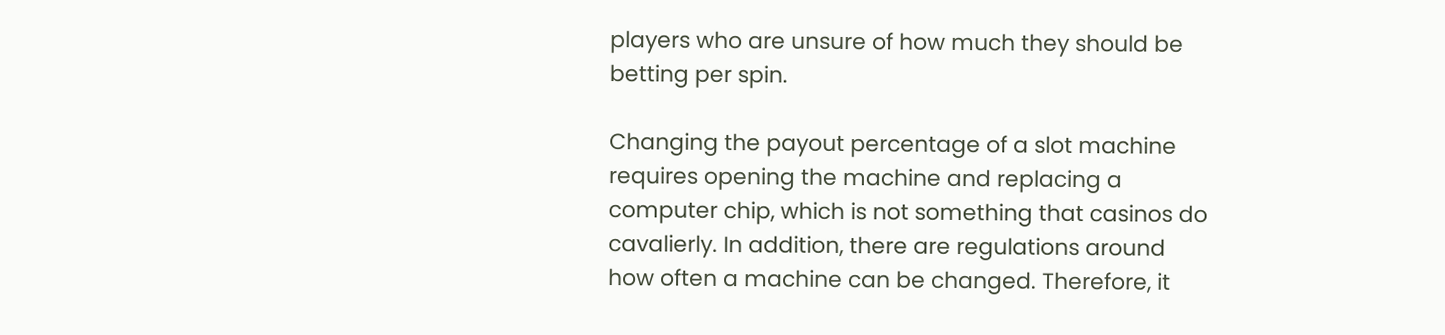players who are unsure of how much they should be betting per spin.

Changing the payout percentage of a slot machine requires opening the machine and replacing a computer chip, which is not something that casinos do cavalierly. In addition, there are regulations around how often a machine can be changed. Therefore, it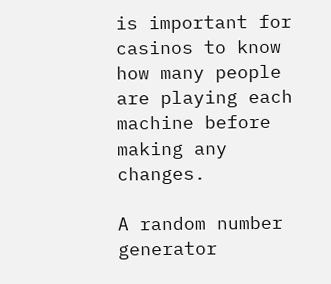is important for casinos to know how many people are playing each machine before making any changes.

A random number generator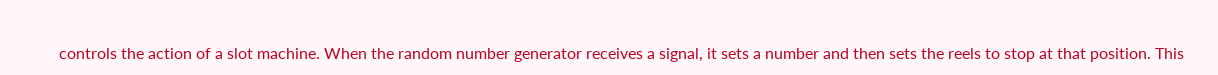controls the action of a slot machine. When the random number generator receives a signal, it sets a number and then sets the reels to stop at that position. This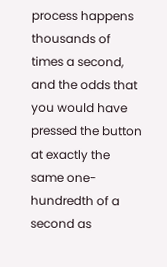process happens thousands of times a second, and the odds that you would have pressed the button at exactly the same one-hundredth of a second as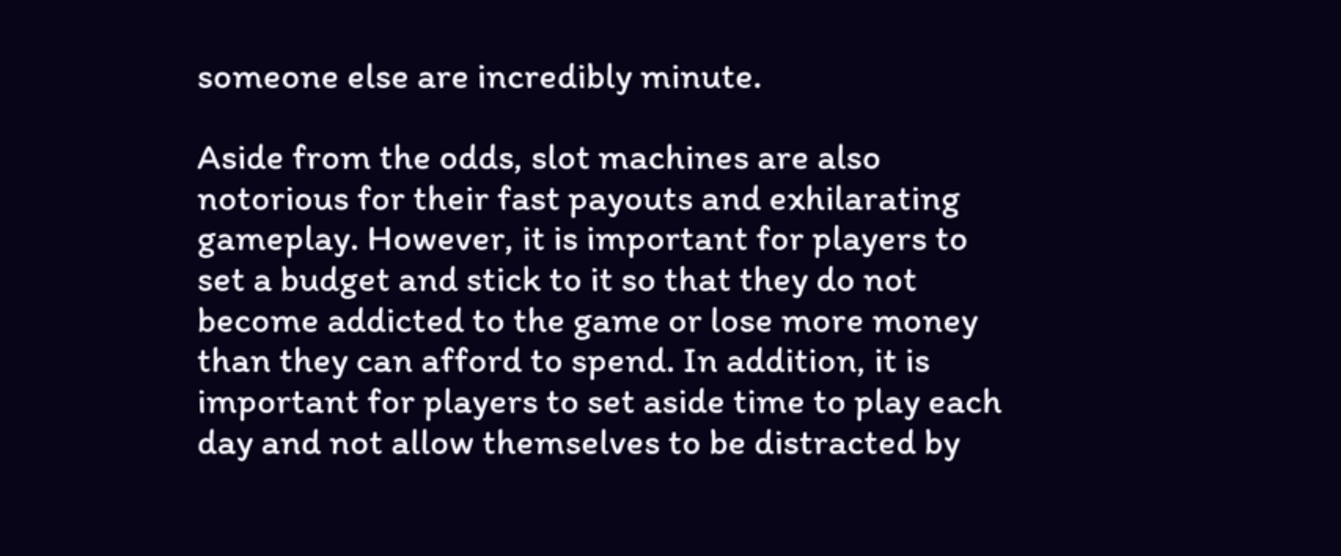someone else are incredibly minute.

Aside from the odds, slot machines are also notorious for their fast payouts and exhilarating gameplay. However, it is important for players to set a budget and stick to it so that they do not become addicted to the game or lose more money than they can afford to spend. In addition, it is important for players to set aside time to play each day and not allow themselves to be distracted by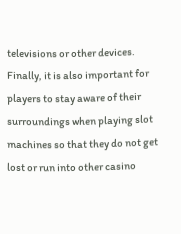televisions or other devices. Finally, it is also important for players to stay aware of their surroundings when playing slot machines so that they do not get lost or run into other casino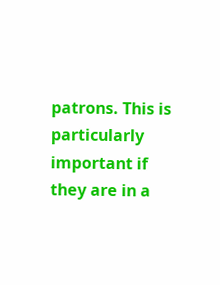patrons. This is particularly important if they are in a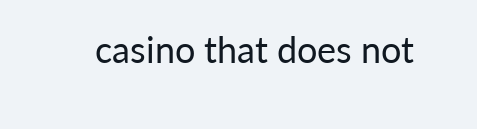casino that does not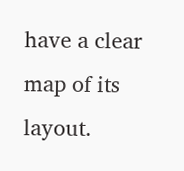have a clear map of its layout.